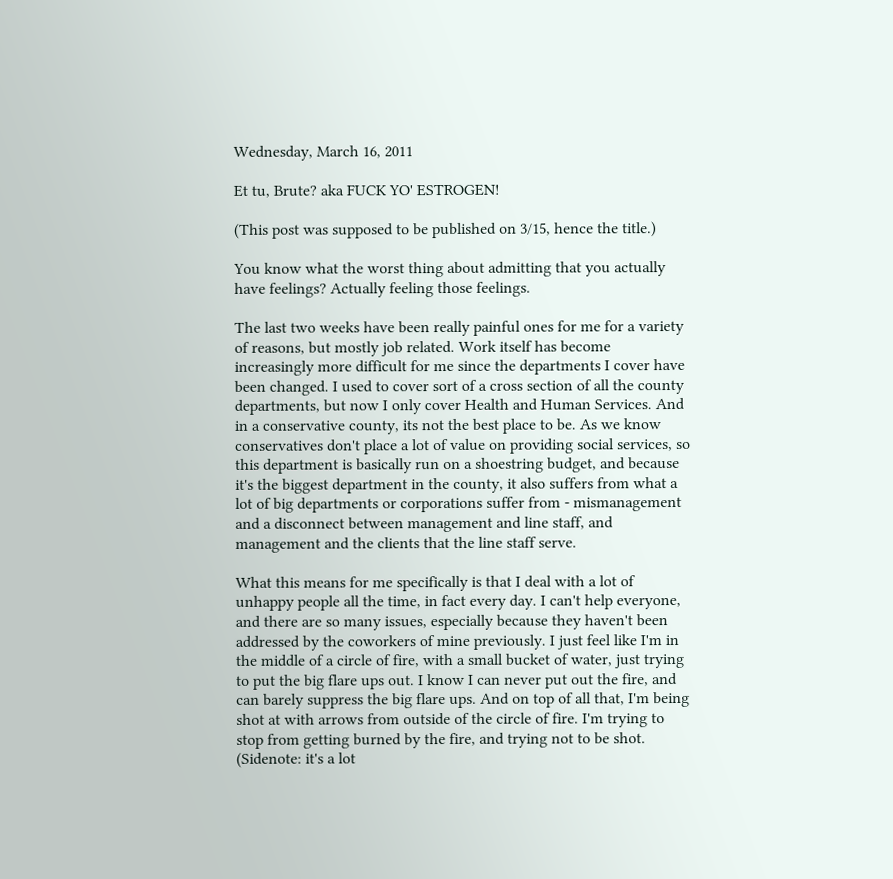Wednesday, March 16, 2011

Et tu, Brute? aka FUCK YO' ESTROGEN!

(This post was supposed to be published on 3/15, hence the title.)

You know what the worst thing about admitting that you actually have feelings? Actually feeling those feelings.

The last two weeks have been really painful ones for me for a variety of reasons, but mostly job related. Work itself has become increasingly more difficult for me since the departments I cover have been changed. I used to cover sort of a cross section of all the county departments, but now I only cover Health and Human Services. And in a conservative county, its not the best place to be. As we know conservatives don't place a lot of value on providing social services, so this department is basically run on a shoestring budget, and because it's the biggest department in the county, it also suffers from what a lot of big departments or corporations suffer from - mismanagement and a disconnect between management and line staff, and management and the clients that the line staff serve.

What this means for me specifically is that I deal with a lot of unhappy people all the time, in fact every day. I can't help everyone, and there are so many issues, especially because they haven't been addressed by the coworkers of mine previously. I just feel like I'm in the middle of a circle of fire, with a small bucket of water, just trying to put the big flare ups out. I know I can never put out the fire, and can barely suppress the big flare ups. And on top of all that, I'm being shot at with arrows from outside of the circle of fire. I'm trying to stop from getting burned by the fire, and trying not to be shot. (Sidenote: it's a lot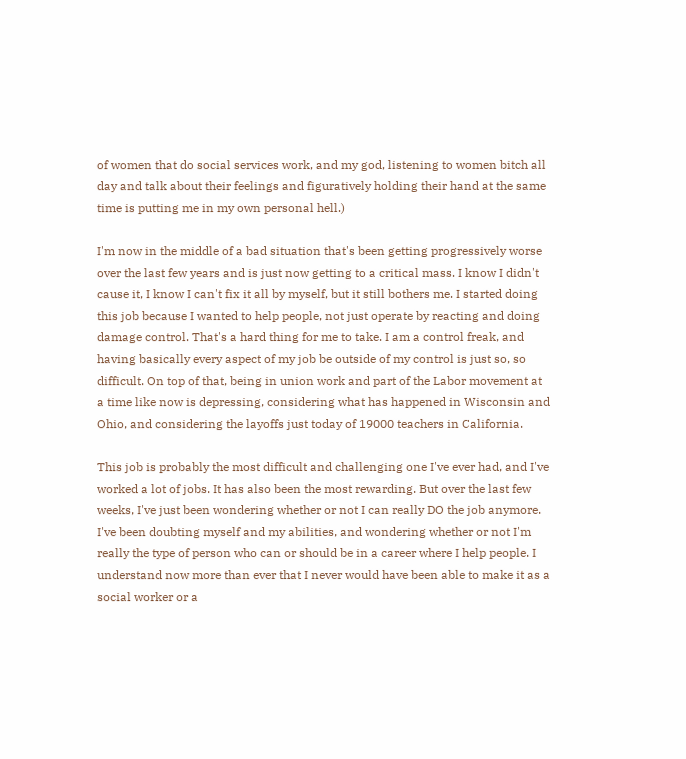of women that do social services work, and my god, listening to women bitch all day and talk about their feelings and figuratively holding their hand at the same time is putting me in my own personal hell.)

I'm now in the middle of a bad situation that's been getting progressively worse over the last few years and is just now getting to a critical mass. I know I didn't cause it, I know I can't fix it all by myself, but it still bothers me. I started doing this job because I wanted to help people, not just operate by reacting and doing damage control. That's a hard thing for me to take. I am a control freak, and having basically every aspect of my job be outside of my control is just so, so difficult. On top of that, being in union work and part of the Labor movement at a time like now is depressing, considering what has happened in Wisconsin and Ohio, and considering the layoffs just today of 19000 teachers in California.

This job is probably the most difficult and challenging one I've ever had, and I've worked a lot of jobs. It has also been the most rewarding. But over the last few weeks, I've just been wondering whether or not I can really DO the job anymore. I've been doubting myself and my abilities, and wondering whether or not I'm really the type of person who can or should be in a career where I help people. I understand now more than ever that I never would have been able to make it as a social worker or a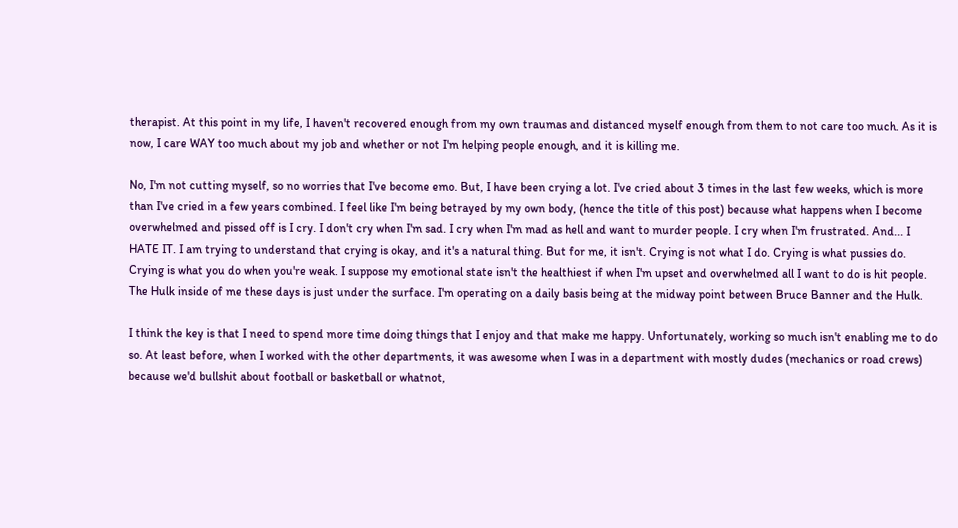therapist. At this point in my life, I haven't recovered enough from my own traumas and distanced myself enough from them to not care too much. As it is now, I care WAY too much about my job and whether or not I'm helping people enough, and it is killing me.

No, I'm not cutting myself, so no worries that I've become emo. But, I have been crying a lot. I've cried about 3 times in the last few weeks, which is more than I've cried in a few years combined. I feel like I'm being betrayed by my own body, (hence the title of this post) because what happens when I become overwhelmed and pissed off is I cry. I don't cry when I'm sad. I cry when I'm mad as hell and want to murder people. I cry when I'm frustrated. And... I HATE IT. I am trying to understand that crying is okay, and it's a natural thing. But for me, it isn't. Crying is not what I do. Crying is what pussies do. Crying is what you do when you're weak. I suppose my emotional state isn't the healthiest if when I'm upset and overwhelmed all I want to do is hit people. The Hulk inside of me these days is just under the surface. I'm operating on a daily basis being at the midway point between Bruce Banner and the Hulk.

I think the key is that I need to spend more time doing things that I enjoy and that make me happy. Unfortunately, working so much isn't enabling me to do so. At least before, when I worked with the other departments, it was awesome when I was in a department with mostly dudes (mechanics or road crews) because we'd bullshit about football or basketball or whatnot,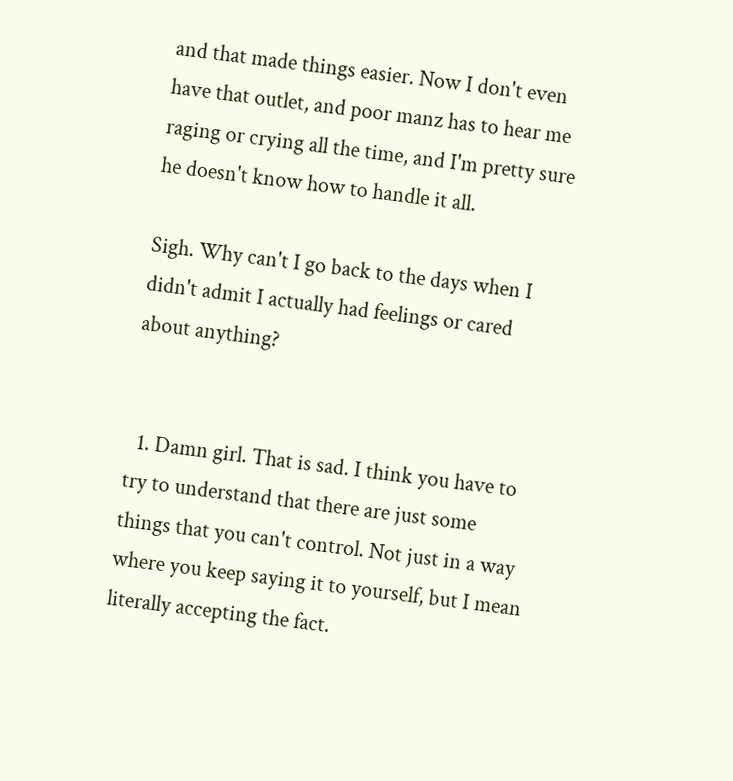and that made things easier. Now I don't even have that outlet, and poor manz has to hear me raging or crying all the time, and I'm pretty sure he doesn't know how to handle it all.

Sigh. Why can't I go back to the days when I didn't admit I actually had feelings or cared about anything?


  1. Damn girl. That is sad. I think you have to try to understand that there are just some things that you can't control. Not just in a way where you keep saying it to yourself, but I mean literally accepting the fact.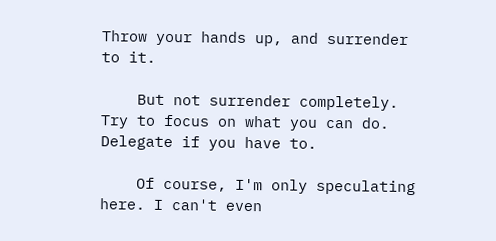Throw your hands up, and surrender to it.

    But not surrender completely. Try to focus on what you can do. Delegate if you have to.

    Of course, I'm only speculating here. I can't even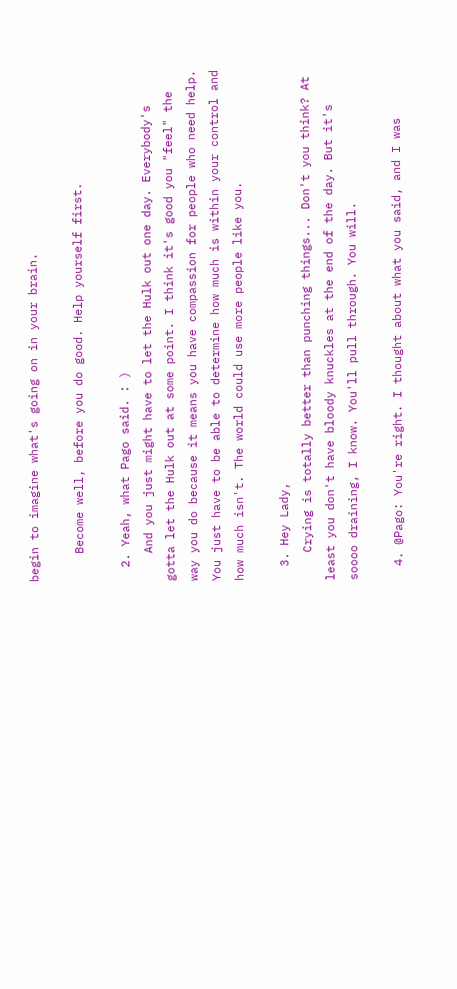begin to imagine what's going on in your brain.

    Become well, before you do good. Help yourself first.

  2. Yeah, what Pago said. : )
    And you just might have to let the Hulk out one day. Everybody's gotta let the Hulk out at some point. I think it's good you "feel" the way you do because it means you have compassion for people who need help. You just have to be able to determine how much is within your control and how much isn't. The world could use more people like you.

  3. Hey Lady,
    Crying is totally better than punching things... Don't you think? At least you don't have bloody knuckles at the end of the day. But it's soooo draining, I know. You'll pull through. You will.

  4. @Pago: You're right. I thought about what you said, and I was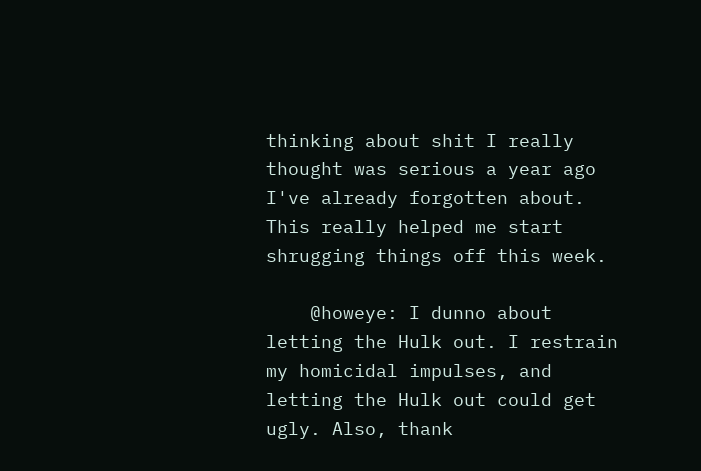thinking about shit I really thought was serious a year ago I've already forgotten about. This really helped me start shrugging things off this week.

    @howeye: I dunno about letting the Hulk out. I restrain my homicidal impulses, and letting the Hulk out could get ugly. Also, thank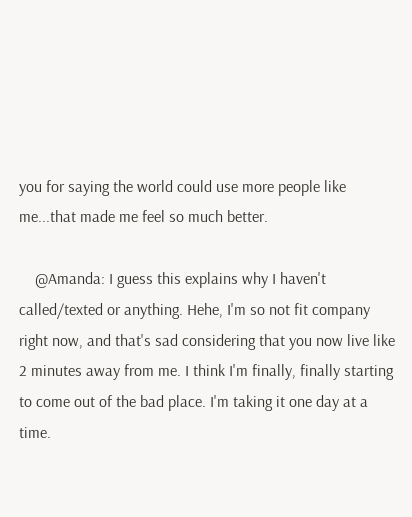you for saying the world could use more people like me...that made me feel so much better.

    @Amanda: I guess this explains why I haven't called/texted or anything. Hehe, I'm so not fit company right now, and that's sad considering that you now live like 2 minutes away from me. I think I'm finally, finally starting to come out of the bad place. I'm taking it one day at a time.